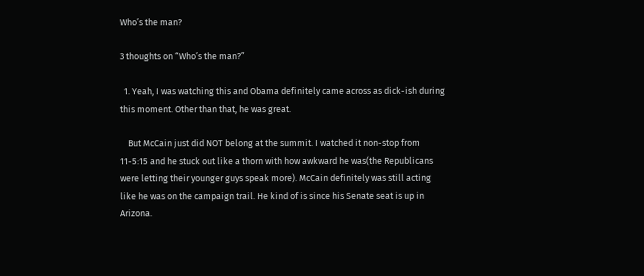Who’s the man?

3 thoughts on “Who’s the man?”

  1. Yeah, I was watching this and Obama definitely came across as dick-ish during this moment. Other than that, he was great.

    But McCain just did NOT belong at the summit. I watched it non-stop from 11-5:15 and he stuck out like a thorn with how awkward he was(the Republicans were letting their younger guys speak more). McCain definitely was still acting like he was on the campaign trail. He kind of is since his Senate seat is up in Arizona.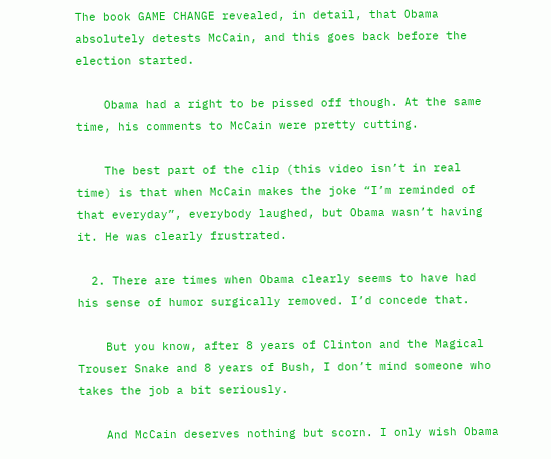The book GAME CHANGE revealed, in detail, that Obama absolutely detests McCain, and this goes back before the election started.

    Obama had a right to be pissed off though. At the same time, his comments to McCain were pretty cutting.

    The best part of the clip (this video isn’t in real time) is that when McCain makes the joke “I’m reminded of that everyday”, everybody laughed, but Obama wasn’t having it. He was clearly frustrated.

  2. There are times when Obama clearly seems to have had his sense of humor surgically removed. I’d concede that.

    But you know, after 8 years of Clinton and the Magical Trouser Snake and 8 years of Bush, I don’t mind someone who takes the job a bit seriously.

    And McCain deserves nothing but scorn. I only wish Obama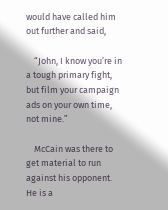would have called him out further and said,

    “John, I know you’re in a tough primary fight, but film your campaign ads on your own time, not mine.”

    McCain was there to get material to run against his opponent. He is a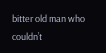bitter old man who couldn’t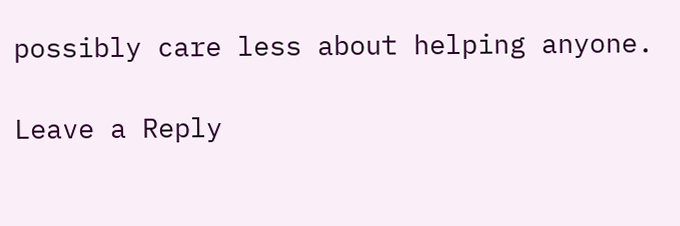possibly care less about helping anyone.

Leave a Reply